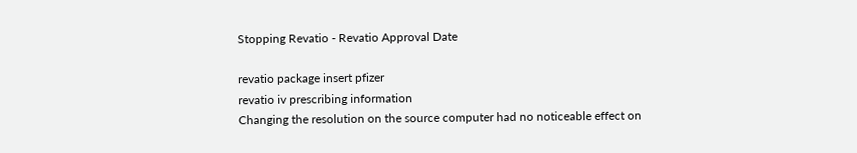Stopping Revatio - Revatio Approval Date

revatio package insert pfizer
revatio iv prescribing information
Changing the resolution on the source computer had no noticeable effect on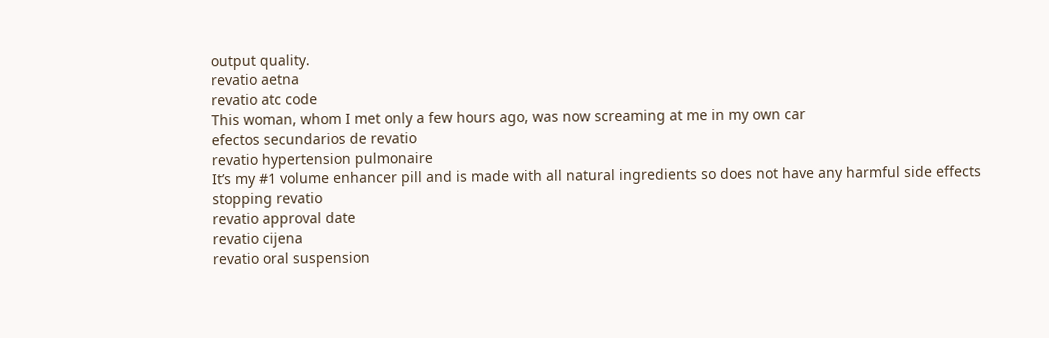output quality.
revatio aetna
revatio atc code
This woman, whom I met only a few hours ago, was now screaming at me in my own car
efectos secundarios de revatio
revatio hypertension pulmonaire
It’s my #1 volume enhancer pill and is made with all natural ingredients so does not have any harmful side effects
stopping revatio
revatio approval date
revatio cijena
revatio oral suspension